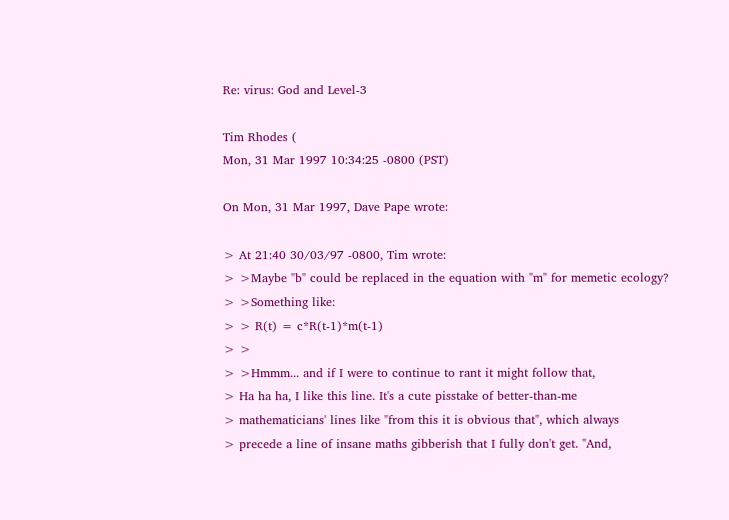Re: virus: God and Level-3

Tim Rhodes (
Mon, 31 Mar 1997 10:34:25 -0800 (PST)

On Mon, 31 Mar 1997, Dave Pape wrote:

> At 21:40 30/03/97 -0800, Tim wrote:
> >Maybe "b" could be replaced in the equation with "m" for memetic ecology?
> >Something like:
> > R(t) = c*R(t-1)*m(t-1)
> >
> >Hmmm... and if I were to continue to rant it might follow that,
> Ha ha ha, I like this line. It's a cute pisstake of better-than-me
> mathematicians' lines like "from this it is obvious that", which always
> precede a line of insane maths gibberish that I fully don't get. "And,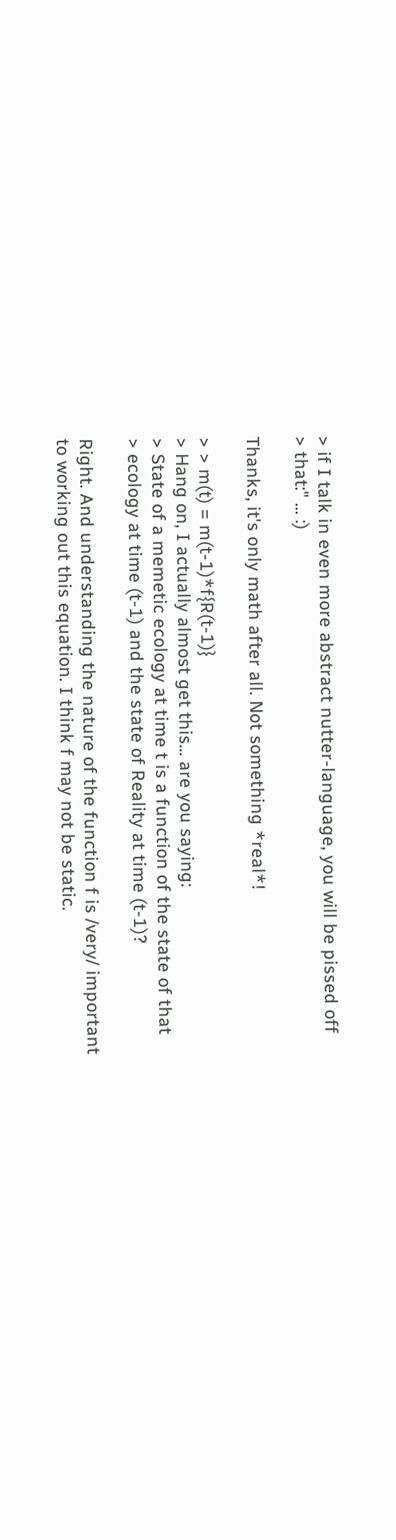> if I talk in even more abstract nutter-language, you will be pissed off
> that:" ... :)

Thanks, it's only math after all. Not something *real*!

> > m(t) = m(t-1)*f{R(t-1)}
> Hang on, I actually almost get this... are you saying:
> State of a memetic ecology at time t is a function of the state of that
> ecology at time (t-1) and the state of Reality at time (t-1)?

Right. And understanding the nature of the function f is /very/ important
to working out this equation. I think f may not be static.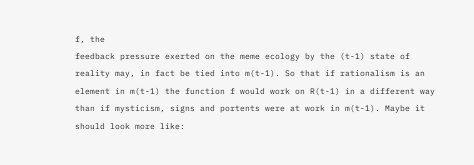f, the
feedback pressure exerted on the meme ecology by the (t-1) state of
reality may, in fact be tied into m(t-1). So that if rationalism is an
element in m(t-1) the function f would work on R(t-1) in a different way
than if mysticism, signs and portents were at work in m(t-1). Maybe it
should look more like: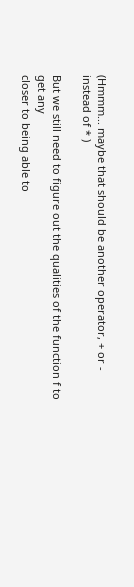(Hmmm... maybe that should be another operator, + or - instead of * )

But we still need to figure out the qualities of the function f to get any
closer to being able to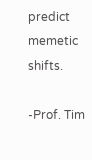predict memetic shifts.

-Prof. Tim